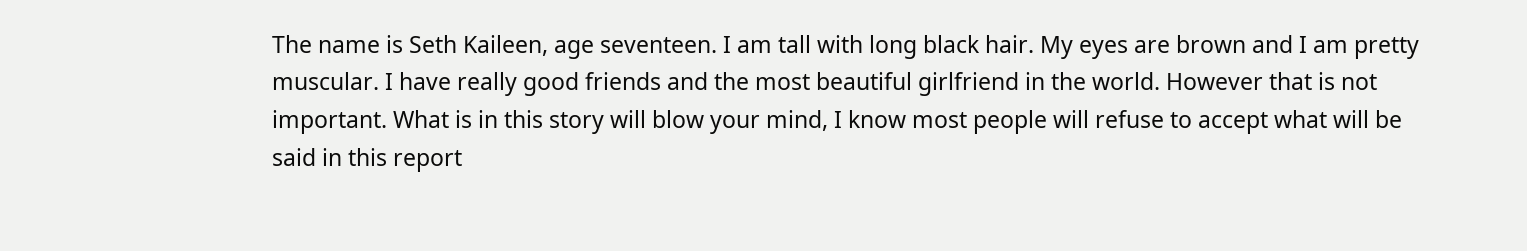The name is Seth Kaileen, age seventeen. I am tall with long black hair. My eyes are brown and I am pretty muscular. I have really good friends and the most beautiful girlfriend in the world. However that is not important. What is in this story will blow your mind, I know most people will refuse to accept what will be said in this report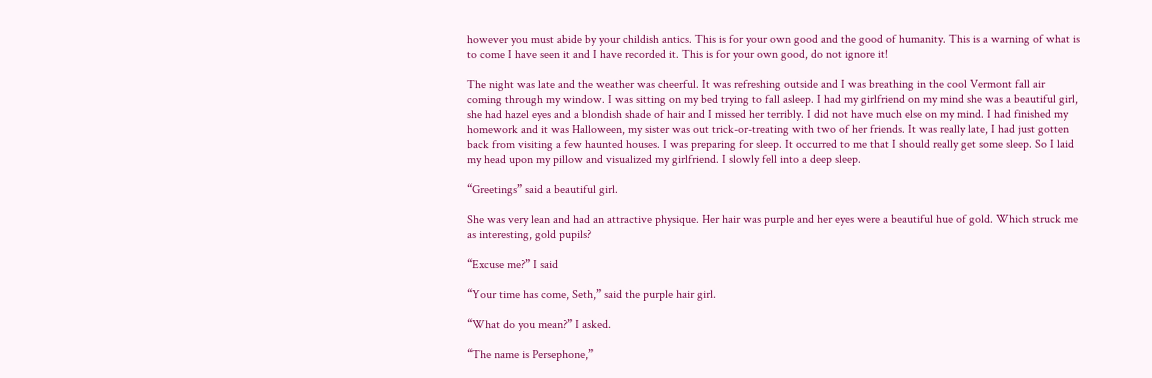however you must abide by your childish antics. This is for your own good and the good of humanity. This is a warning of what is to come I have seen it and I have recorded it. This is for your own good, do not ignore it!

The night was late and the weather was cheerful. It was refreshing outside and I was breathing in the cool Vermont fall air coming through my window. I was sitting on my bed trying to fall asleep. I had my girlfriend on my mind she was a beautiful girl, she had hazel eyes and a blondish shade of hair and I missed her terribly. I did not have much else on my mind. I had finished my homework and it was Halloween, my sister was out trick-or-treating with two of her friends. It was really late, I had just gotten back from visiting a few haunted houses. I was preparing for sleep. It occurred to me that I should really get some sleep. So I laid my head upon my pillow and visualized my girlfriend. I slowly fell into a deep sleep.

“Greetings” said a beautiful girl.

She was very lean and had an attractive physique. Her hair was purple and her eyes were a beautiful hue of gold. Which struck me as interesting, gold pupils?

“Excuse me?” I said

“Your time has come, Seth,” said the purple hair girl.

“What do you mean?” I asked.

“The name is Persephone,”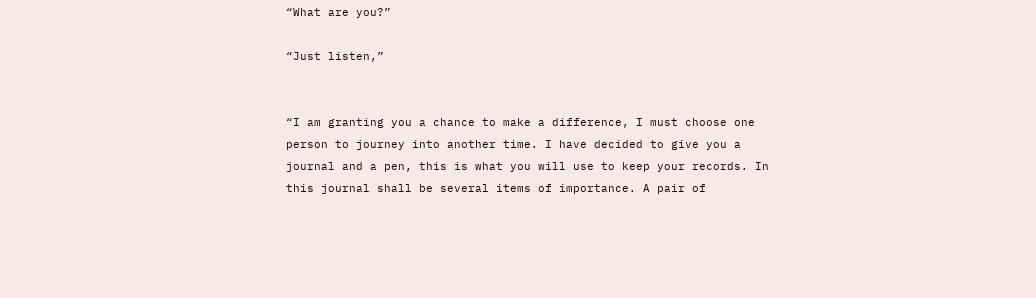“What are you?”

“Just listen,”


“I am granting you a chance to make a difference, I must choose one person to journey into another time. I have decided to give you a journal and a pen, this is what you will use to keep your records. In this journal shall be several items of importance. A pair of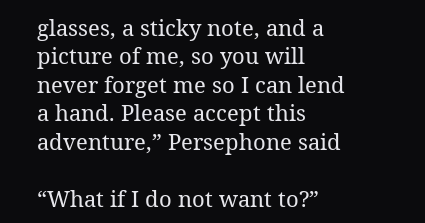glasses, a sticky note, and a picture of me, so you will never forget me so I can lend a hand. Please accept this adventure,” Persephone said

“What if I do not want to?”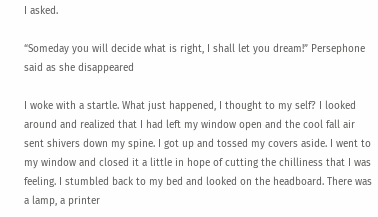I asked.

“Someday you will decide what is right, I shall let you dream!” Persephone said as she disappeared

I woke with a startle. What just happened, I thought to my self? I looked around and realized that I had left my window open and the cool fall air sent shivers down my spine. I got up and tossed my covers aside. I went to my window and closed it a little in hope of cutting the chilliness that I was feeling. I stumbled back to my bed and looked on the headboard. There was a lamp, a printer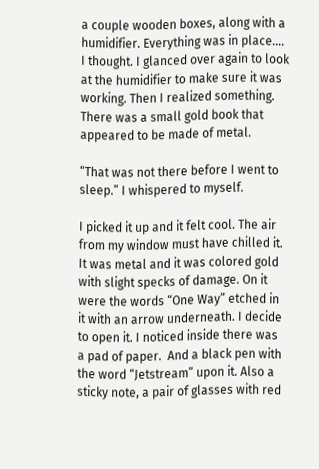a couple wooden boxes, along with a humidifier. Everything was in place…. I thought. I glanced over again to look at the humidifier to make sure it was working. Then I realized something. There was a small gold book that appeared to be made of metal.

“That was not there before I went to sleep.” I whispered to myself.

I picked it up and it felt cool. The air from my window must have chilled it. It was metal and it was colored gold with slight specks of damage. On it were the words “One Way” etched in it with an arrow underneath. I decide to open it. I noticed inside there was a pad of paper.  And a black pen with the word “Jetstream” upon it. Also a sticky note, a pair of glasses with red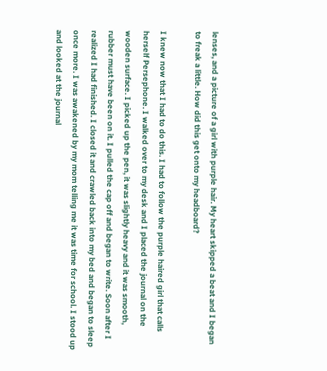lenses, and a picture of a girl with purple hair. My heart skipped a beat and I began to freak a little. How did this get onto my headboard?

I knew now that I had to do this. I had to follow the purple haired girl that calls herself Persephone. I walked over to my desk and I placed the journal on the wooden surface. I picked up the pen, it was slightly heavy and it was smooth, rubber must have been on it. I pulled the cap off and began to write. Soon after I realized I had finished. I closed it and crawled back into my bed and began to sleep once more. I was awakened by my mom telling me it was time for school. I stood up and looked at the journal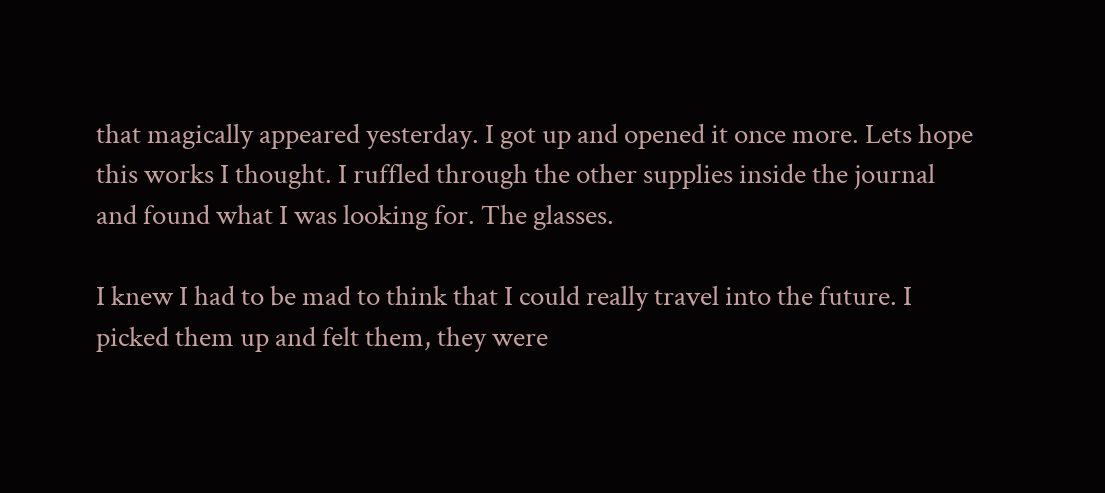that magically appeared yesterday. I got up and opened it once more. Lets hope this works I thought. I ruffled through the other supplies inside the journal and found what I was looking for. The glasses.

I knew I had to be mad to think that I could really travel into the future. I picked them up and felt them, they were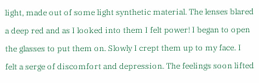light, made out of some light synthetic material. The lenses blared a deep red and as I looked into them I felt power! I began to open the glasses to put them on. Slowly I crept them up to my face. I felt a serge of discomfort and depression. The feelings soon lifted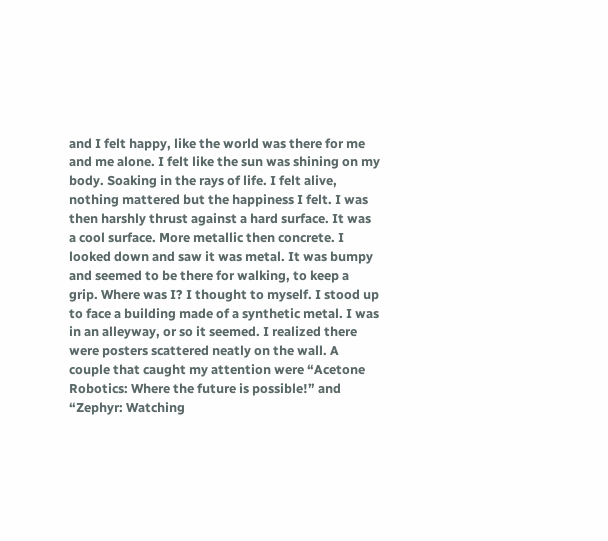and I felt happy, like the world was there for me and me alone. I felt like the sun was shining on my body. Soaking in the rays of life. I felt alive, nothing mattered but the happiness I felt. I was then harshly thrust against a hard surface. It was a cool surface. More metallic then concrete. I looked down and saw it was metal. It was bumpy and seemed to be there for walking, to keep a grip. Where was I? I thought to myself. I stood up to face a building made of a synthetic metal. I was in an alleyway, or so it seemed. I realized there were posters scattered neatly on the wall. A couple that caught my attention were “Acetone Robotics: Where the future is possible!” and “Zephyr: Watching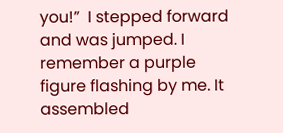you!”  I stepped forward and was jumped. I remember a purple figure flashing by me. It assembled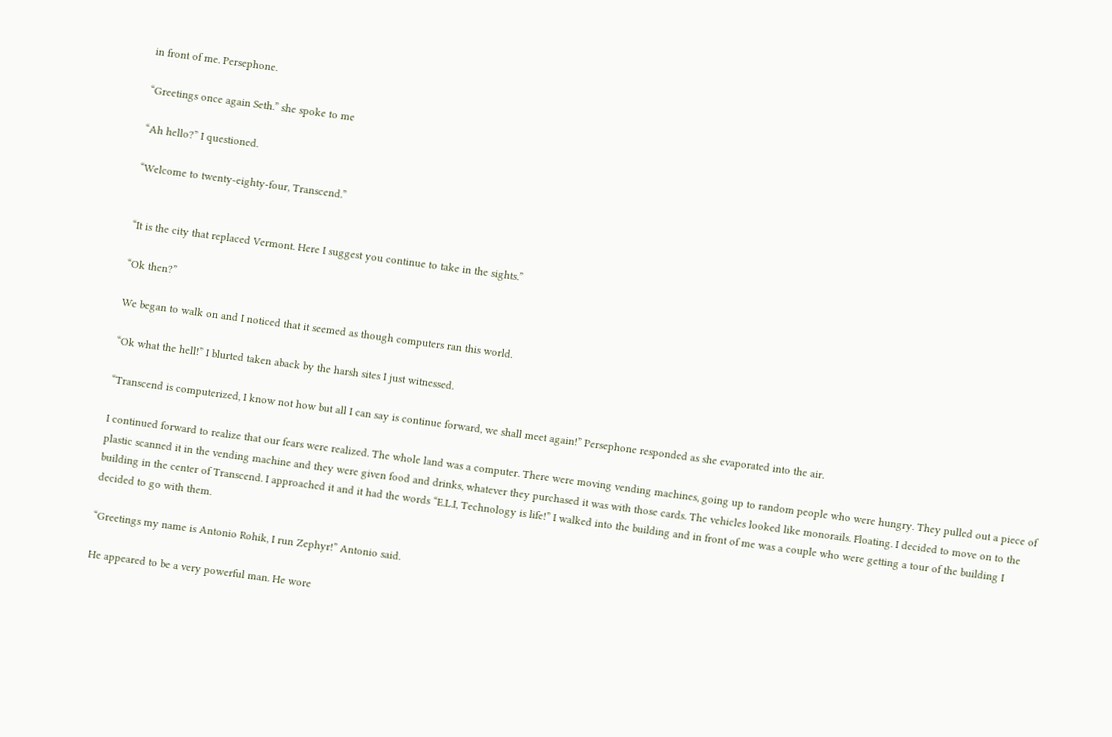in front of me. Persephone.

“Greetings once again Seth.” she spoke to me

“Ah hello?” I questioned.

“Welcome to twenty-eighty-four, Transcend.”


“It is the city that replaced Vermont. Here I suggest you continue to take in the sights.”

“Ok then?”

We began to walk on and I noticed that it seemed as though computers ran this world.

“Ok what the hell!” I blurted taken aback by the harsh sites I just witnessed.

“Transcend is computerized, I know not how but all I can say is continue forward, we shall meet again!” Persephone responded as she evaporated into the air.

I continued forward to realize that our fears were realized. The whole land was a computer. There were moving vending machines, going up to random people who were hungry. They pulled out a piece of plastic scanned it in the vending machine and they were given food and drinks, whatever they purchased it was with those cards. The vehicles looked like monorails. Floating. I decided to move on to the building in the center of Transcend. I approached it and it had the words “E.L.I, Technology is life!” I walked into the building and in front of me was a couple who were getting a tour of the building I decided to go with them.

“Greetings my name is Antonio Rohik, I run Zephyr!” Antonio said.

He appeared to be a very powerful man. He wore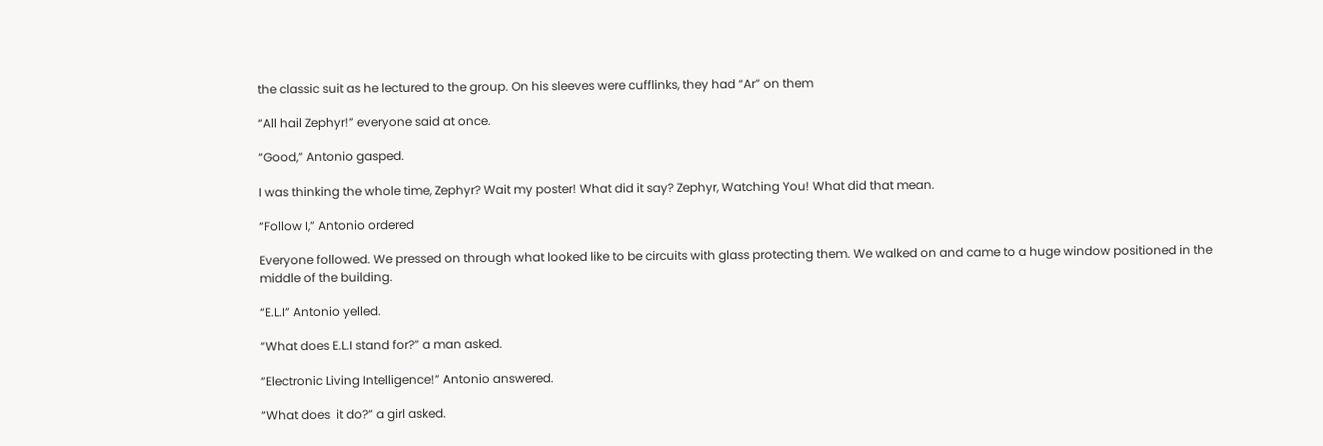the classic suit as he lectured to the group. On his sleeves were cufflinks, they had “Ar” on them

“All hail Zephyr!” everyone said at once.

“Good,” Antonio gasped.

I was thinking the whole time, Zephyr? Wait my poster! What did it say? Zephyr, Watching You! What did that mean.

“Follow I,” Antonio ordered

Everyone followed. We pressed on through what looked like to be circuits with glass protecting them. We walked on and came to a huge window positioned in the middle of the building.

“E.L.I” Antonio yelled.

“What does E.L.I stand for?” a man asked.

“Electronic Living Intelligence!” Antonio answered.

“What does  it do?” a girl asked.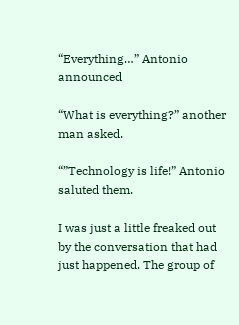“Everything…” Antonio announced

“What is everything?” another man asked.

“”Technology is life!” Antonio saluted them.

I was just a little freaked out by the conversation that had just happened. The group of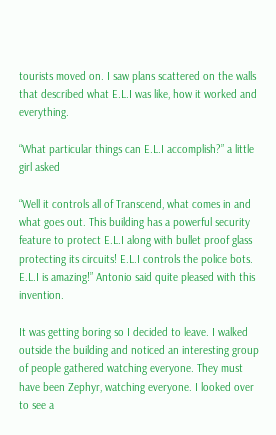tourists moved on. I saw plans scattered on the walls that described what E.L.I was like, how it worked and everything.

“What particular things can E.L.I accomplish?” a little girl asked

“Well it controls all of Transcend, what comes in and what goes out. This building has a powerful security feature to protect E.L.I along with bullet proof glass protecting its circuits! E.L.I controls the police bots. E.L.I is amazing!” Antonio said quite pleased with this invention.

It was getting boring so I decided to leave. I walked outside the building and noticed an interesting group of people gathered watching everyone. They must have been Zephyr, watching everyone. I looked over to see a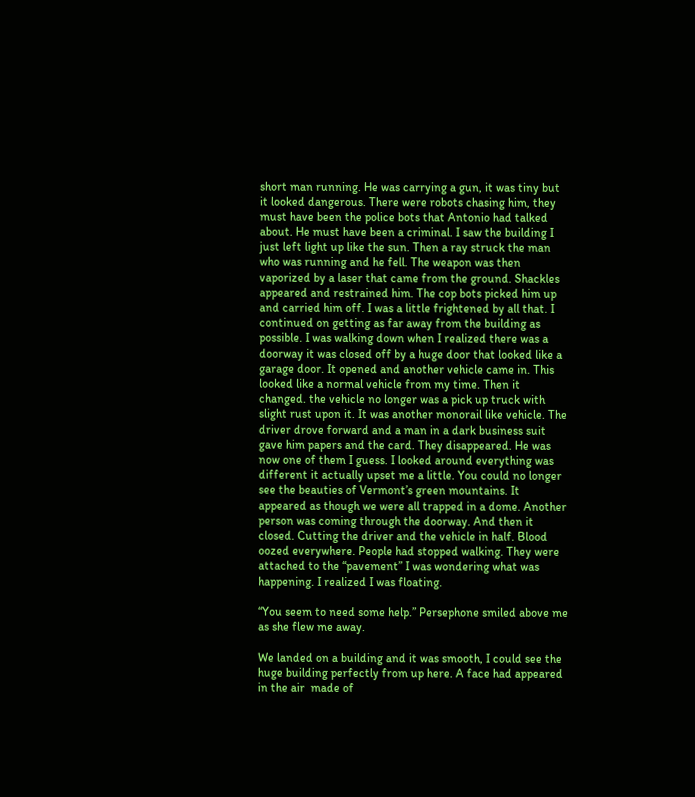short man running. He was carrying a gun, it was tiny but it looked dangerous. There were robots chasing him, they must have been the police bots that Antonio had talked about. He must have been a criminal. I saw the building I just left light up like the sun. Then a ray struck the man who was running and he fell. The weapon was then vaporized by a laser that came from the ground. Shackles appeared and restrained him. The cop bots picked him up and carried him off. I was a little frightened by all that. I continued on getting as far away from the building as possible. I was walking down when I realized there was a doorway it was closed off by a huge door that looked like a garage door. It opened and another vehicle came in. This looked like a normal vehicle from my time. Then it changed. the vehicle no longer was a pick up truck with slight rust upon it. It was another monorail like vehicle. The driver drove forward and a man in a dark business suit gave him papers and the card. They disappeared. He was now one of them I guess. I looked around everything was different it actually upset me a little. You could no longer see the beauties of Vermont’s green mountains. It appeared as though we were all trapped in a dome. Another person was coming through the doorway. And then it closed. Cutting the driver and the vehicle in half. Blood oozed everywhere. People had stopped walking. They were attached to the “pavement” I was wondering what was happening. I realized I was floating.

“You seem to need some help.” Persephone smiled above me as she flew me away.

We landed on a building and it was smooth, I could see the huge building perfectly from up here. A face had appeared in the air  made of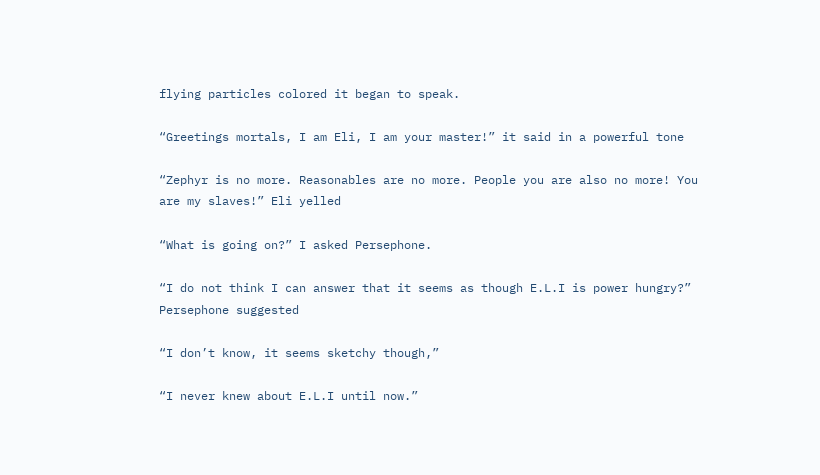flying particles colored it began to speak.

“Greetings mortals, I am Eli, I am your master!” it said in a powerful tone

“Zephyr is no more. Reasonables are no more. People you are also no more! You are my slaves!” Eli yelled

“What is going on?” I asked Persephone.

“I do not think I can answer that it seems as though E.L.I is power hungry?” Persephone suggested

“I don’t know, it seems sketchy though,”

“I never knew about E.L.I until now.”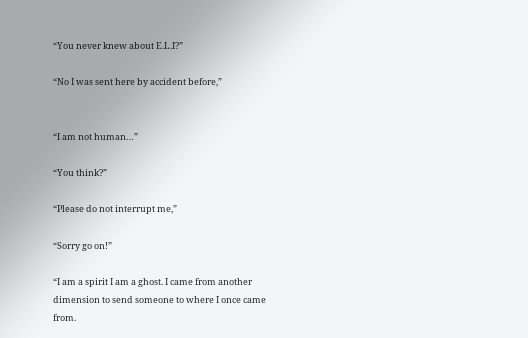“You never knew about E.L.I?”

“No I was sent here by accident before,”


“I am not human…”

“You think?”

“Please do not interrupt me,”

“Sorry go on!”

“I am a spirit I am a ghost. I came from another dimension to send someone to where I once came from.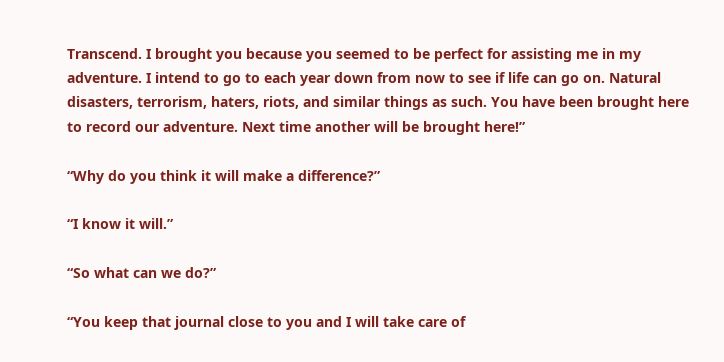Transcend. I brought you because you seemed to be perfect for assisting me in my adventure. I intend to go to each year down from now to see if life can go on. Natural disasters, terrorism, haters, riots, and similar things as such. You have been brought here to record our adventure. Next time another will be brought here!”

“Why do you think it will make a difference?”

“I know it will.”

“So what can we do?”

“You keep that journal close to you and I will take care of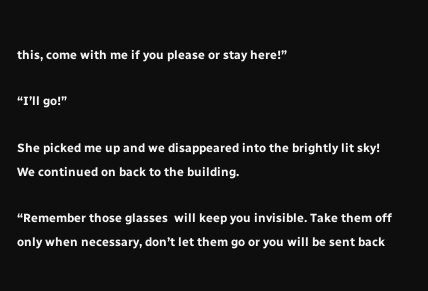this, come with me if you please or stay here!”

“I’ll go!”

She picked me up and we disappeared into the brightly lit sky! We continued on back to the building.

“Remember those glasses  will keep you invisible. Take them off only when necessary, don’t let them go or you will be sent back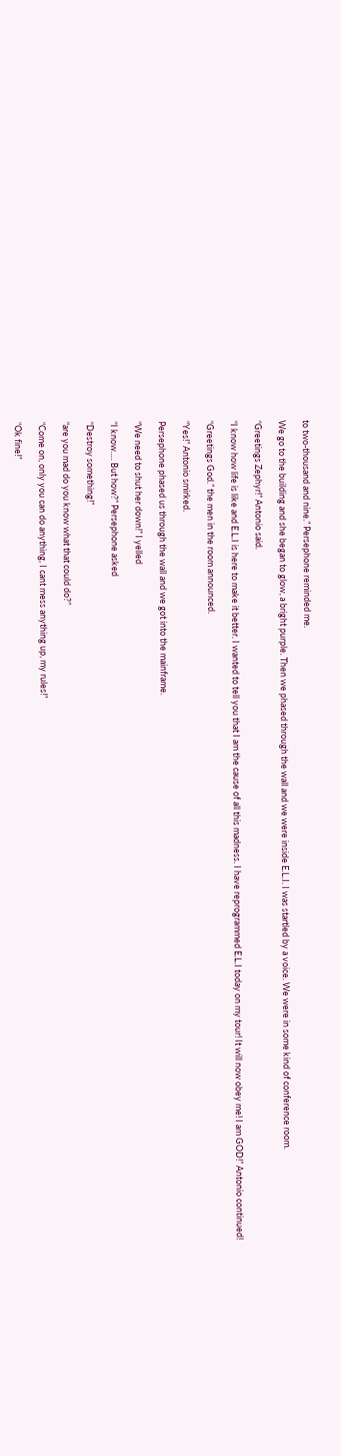to two-thousand and nine.” Persephone reminded me.

We go to the building and she began to glow, a bright purple. Then we phased through the wall and we were inside E.L.I. I was startled by a voice. We were in some kind of conference room.

“Greetings Zephyr!” Antonio said.

“I know how life is like and E.L.I is here to make it better. I wanted to tell you that I am the cause of all this madness. I have reprogrammed E.L.I today on my tour! It will now obey me! I am GOD!” Antonio continued!

“Greetings God.” the men in the room announced.

“Yes!” Antonio smirked.

Persephone phased us through the wall and we got into the mainframe.

“We need to shut her down!” I yelled

“I know…. But how?” Persephone asked

“Destroy something!”

“are you mad do you know what that could do?”

“Come on, only you can do anything, I cant mess anything up, my rules!”

“Ok fine!”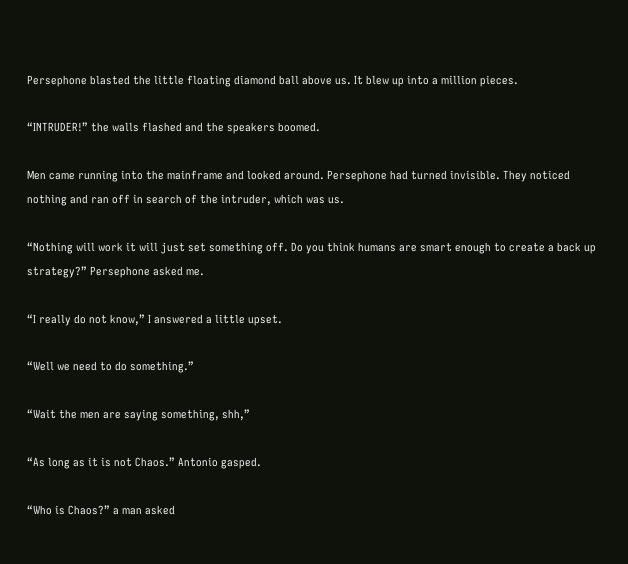Persephone blasted the little floating diamond ball above us. It blew up into a million pieces.

“INTRUDER!” the walls flashed and the speakers boomed.

Men came running into the mainframe and looked around. Persephone had turned invisible. They noticed nothing and ran off in search of the intruder, which was us.

“Nothing will work it will just set something off. Do you think humans are smart enough to create a back up strategy?” Persephone asked me.

“I really do not know,” I answered a little upset.

“Well we need to do something.”

“Wait the men are saying something, shh,”

“As long as it is not Chaos.” Antonio gasped.

“Who is Chaos?” a man asked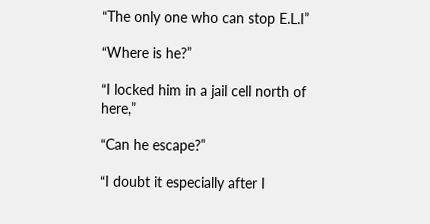“The only one who can stop E.L.I”

“Where is he?”

“I locked him in a jail cell north of here,”

“Can he escape?”

“I doubt it especially after I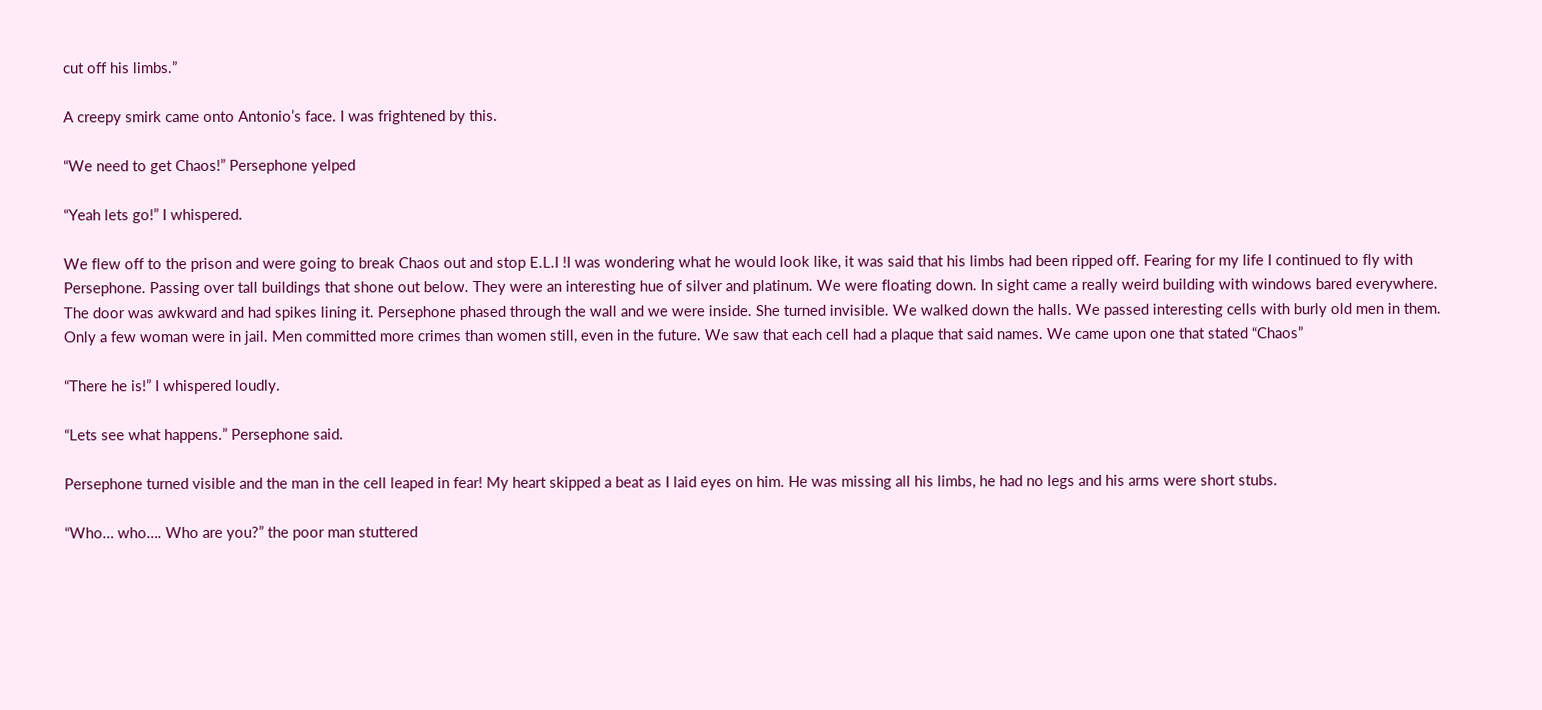cut off his limbs.”

A creepy smirk came onto Antonio’s face. I was frightened by this.

“We need to get Chaos!” Persephone yelped

“Yeah lets go!” I whispered.

We flew off to the prison and were going to break Chaos out and stop E.L.I !I was wondering what he would look like, it was said that his limbs had been ripped off. Fearing for my life I continued to fly with Persephone. Passing over tall buildings that shone out below. They were an interesting hue of silver and platinum. We were floating down. In sight came a really weird building with windows bared everywhere. The door was awkward and had spikes lining it. Persephone phased through the wall and we were inside. She turned invisible. We walked down the halls. We passed interesting cells with burly old men in them. Only a few woman were in jail. Men committed more crimes than women still, even in the future. We saw that each cell had a plaque that said names. We came upon one that stated “Chaos”

“There he is!” I whispered loudly.

“Lets see what happens.” Persephone said.

Persephone turned visible and the man in the cell leaped in fear! My heart skipped a beat as I laid eyes on him. He was missing all his limbs, he had no legs and his arms were short stubs.

“Who… who…. Who are you?” the poor man stuttered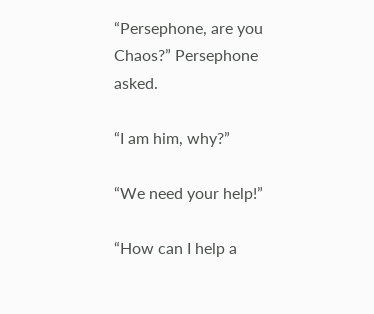“Persephone, are you Chaos?” Persephone asked.

“I am him, why?”

“We need your help!”

“How can I help a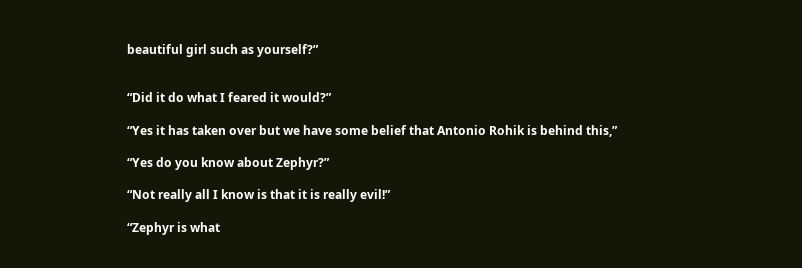beautiful girl such as yourself?”


“Did it do what I feared it would?”

“Yes it has taken over but we have some belief that Antonio Rohik is behind this,”

“Yes do you know about Zephyr?”

“Not really all I know is that it is really evil!”

“Zephyr is what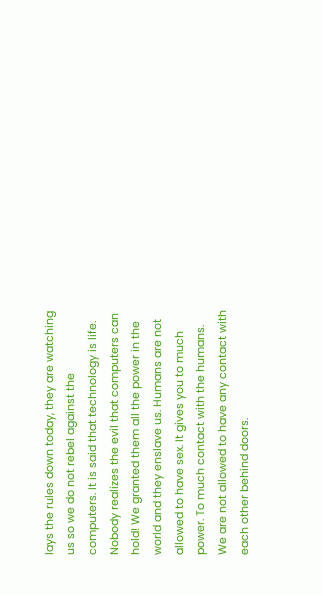lays the rules down today, they are watching us so we do not rebel against the computers. It is said that technology is life. Nobody realizes the evil that computers can hold! We granted them all the power in the world and they enslave us. Humans are not allowed to have sex. It gives you to much power. To much contact with the humans. We are not allowed to have any contact with each other behind doors.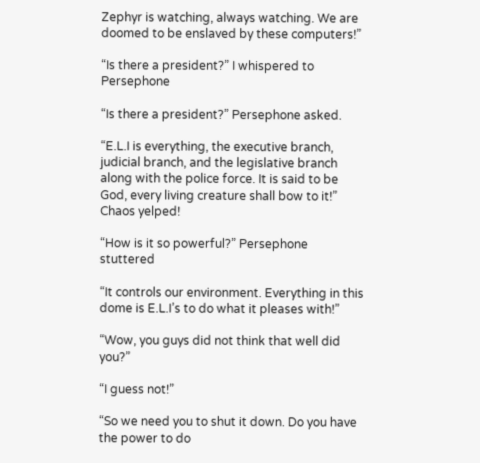Zephyr is watching, always watching. We are doomed to be enslaved by these computers!”

“Is there a president?” I whispered to Persephone

“Is there a president?” Persephone asked.

“E.L.I is everything, the executive branch, judicial branch, and the legislative branch along with the police force. It is said to be God, every living creature shall bow to it!” Chaos yelped!

“How is it so powerful?” Persephone stuttered

“It controls our environment. Everything in this dome is E.L.I’s to do what it pleases with!”

“Wow, you guys did not think that well did you?”

“I guess not!”

“So we need you to shut it down. Do you have the power to do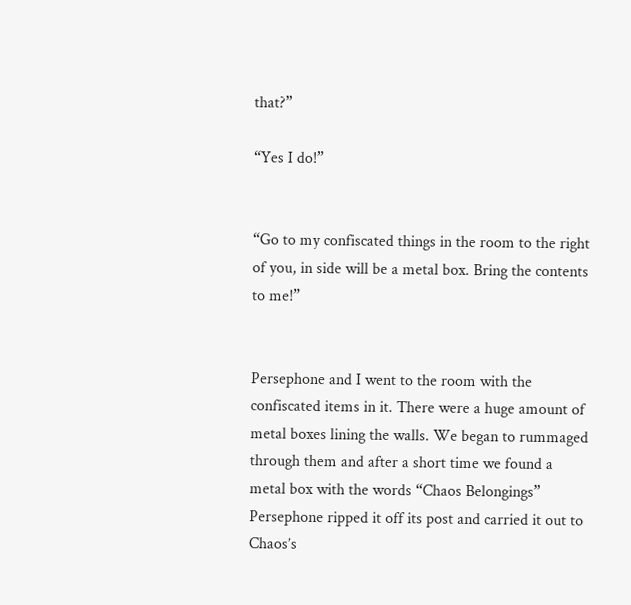that?”

“Yes I do!”


“Go to my confiscated things in the room to the right of you, in side will be a metal box. Bring the contents to me!”


Persephone and I went to the room with the confiscated items in it. There were a huge amount of metal boxes lining the walls. We began to rummaged through them and after a short time we found a metal box with the words “Chaos Belongings” Persephone ripped it off its post and carried it out to Chaos’s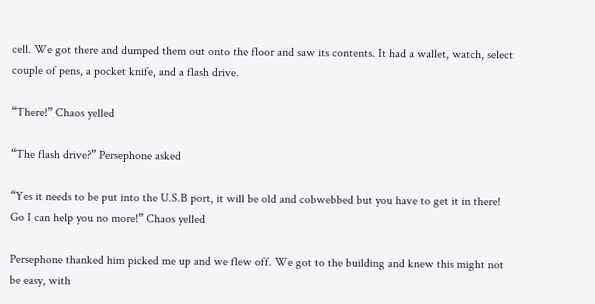cell. We got there and dumped them out onto the floor and saw its contents. It had a wallet, watch, select couple of pens, a pocket knife, and a flash drive.

“There!” Chaos yelled

“The flash drive?” Persephone asked

“Yes it needs to be put into the U.S.B port, it will be old and cobwebbed but you have to get it in there! Go I can help you no more!” Chaos yelled

Persephone thanked him picked me up and we flew off. We got to the building and knew this might not be easy, with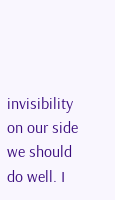invisibility on our side we should do well. I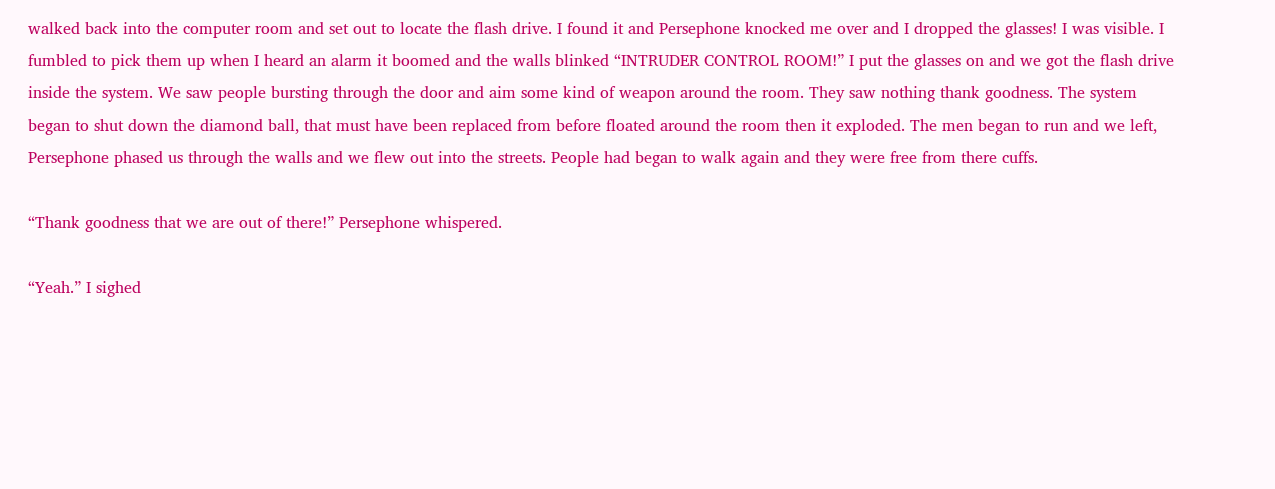walked back into the computer room and set out to locate the flash drive. I found it and Persephone knocked me over and I dropped the glasses! I was visible. I fumbled to pick them up when I heard an alarm it boomed and the walls blinked “INTRUDER CONTROL ROOM!” I put the glasses on and we got the flash drive inside the system. We saw people bursting through the door and aim some kind of weapon around the room. They saw nothing thank goodness. The system began to shut down the diamond ball, that must have been replaced from before floated around the room then it exploded. The men began to run and we left, Persephone phased us through the walls and we flew out into the streets. People had began to walk again and they were free from there cuffs.

“Thank goodness that we are out of there!” Persephone whispered.

“Yeah.” I sighed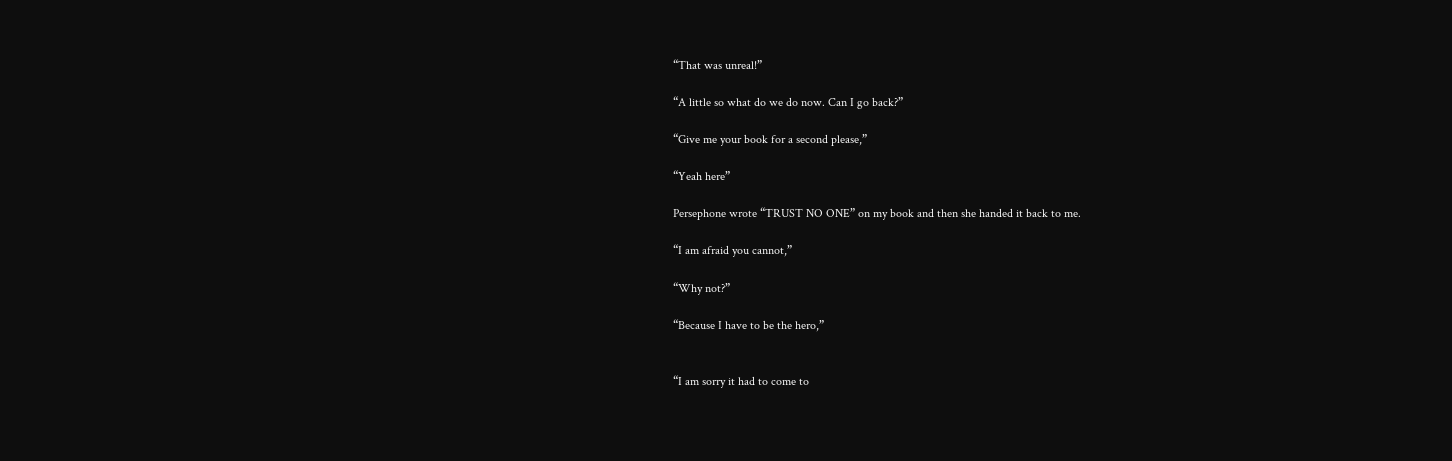“That was unreal!”

“A little so what do we do now. Can I go back?”

“Give me your book for a second please,”

“Yeah here”

Persephone wrote “TRUST NO ONE” on my book and then she handed it back to me.

“I am afraid you cannot,”

“Why not?”

“Because I have to be the hero,”


“I am sorry it had to come to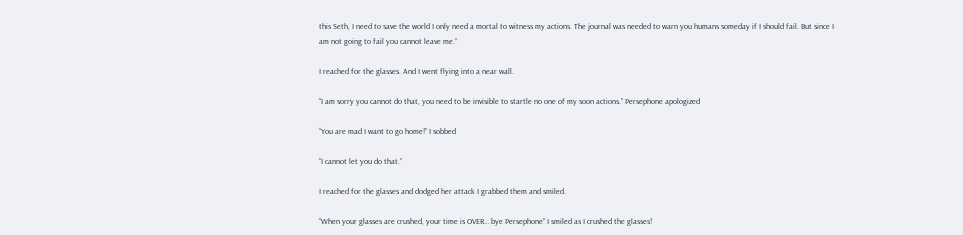this Seth, I need to save the world I only need a mortal to witness my actions. The journal was needed to warn you humans someday if I should fail. But since I am not going to fail you cannot leave me.”

I reached for the glasses. And I went flying into a near wall.

“I am sorry you cannot do that, you need to be invisible to startle no one of my soon actions.” Persephone apologized

“You are mad I want to go home!” I sobbed

“I cannot let you do that.”

I reached for the glasses and dodged her attack I grabbed them and smiled.

“When your glasses are crushed, your time is OVER… bye Persephone” I smiled as I crushed the glasses!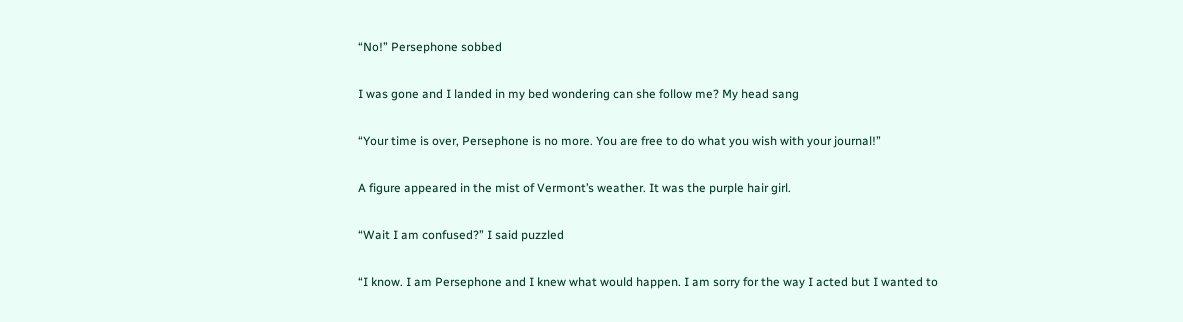“No!” Persephone sobbed

I was gone and I landed in my bed wondering can she follow me? My head sang

“Your time is over, Persephone is no more. You are free to do what you wish with your journal!”

A figure appeared in the mist of Vermont’s weather. It was the purple hair girl.

“Wait I am confused?” I said puzzled

“I know. I am Persephone and I knew what would happen. I am sorry for the way I acted but I wanted to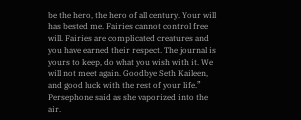be the hero, the hero of all century. Your will has bested me. Fairies cannot control free will. Fairies are complicated creatures and you have earned their respect. The journal is yours to keep, do what you wish with it. We will not meet again. Goodbye Seth Kaileen, and good luck with the rest of your life.” Persephone said as she vaporized into the air.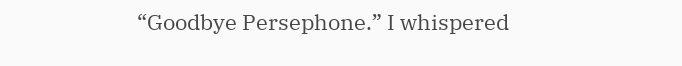“Goodbye Persephone.” I whispered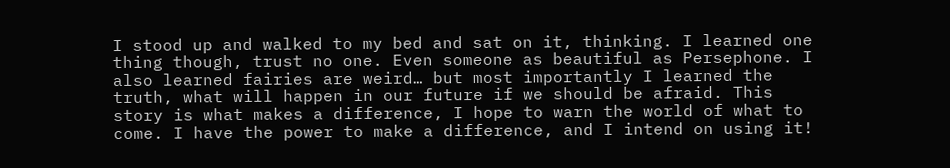I stood up and walked to my bed and sat on it, thinking. I learned one thing though, trust no one. Even someone as beautiful as Persephone. I also learned fairies are weird… but most importantly I learned the truth, what will happen in our future if we should be afraid. This story is what makes a difference, I hope to warn the world of what to come. I have the power to make a difference, and I intend on using it!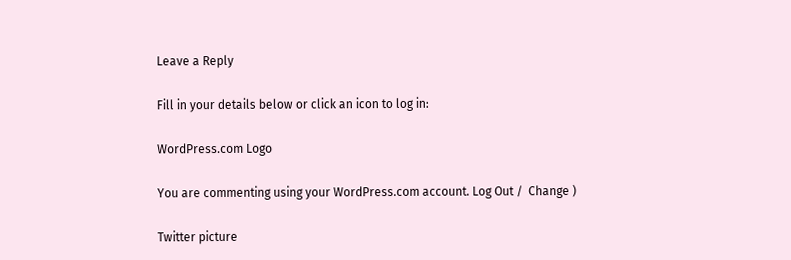Leave a Reply

Fill in your details below or click an icon to log in:

WordPress.com Logo

You are commenting using your WordPress.com account. Log Out /  Change )

Twitter picture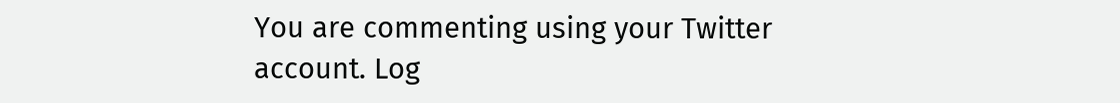You are commenting using your Twitter account. Log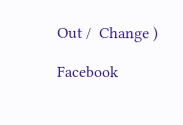Out /  Change )

Facebook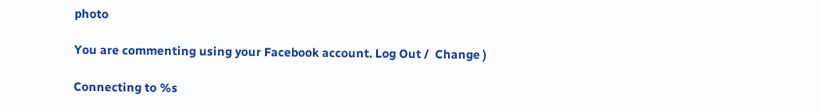photo

You are commenting using your Facebook account. Log Out /  Change )

Connecting to %s